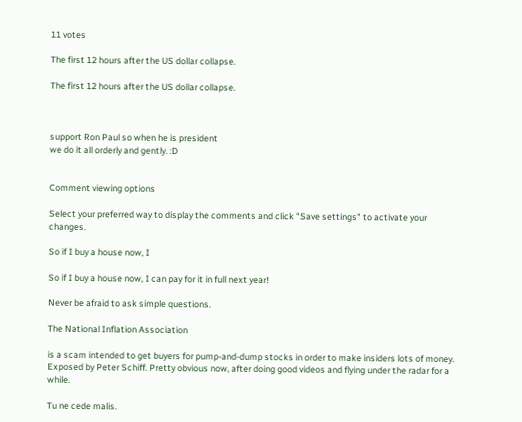11 votes

The first 12 hours after the US dollar collapse.

The first 12 hours after the US dollar collapse.



support Ron Paul so when he is president
we do it all orderly and gently. :D


Comment viewing options

Select your preferred way to display the comments and click "Save settings" to activate your changes.

So if I buy a house now, I

So if I buy a house now, I can pay for it in full next year!

Never be afraid to ask simple questions.

The National Inflation Association

is a scam intended to get buyers for pump-and-dump stocks in order to make insiders lots of money. Exposed by Peter Schiff. Pretty obvious now, after doing good videos and flying under the radar for a while.

Tu ne cede malis.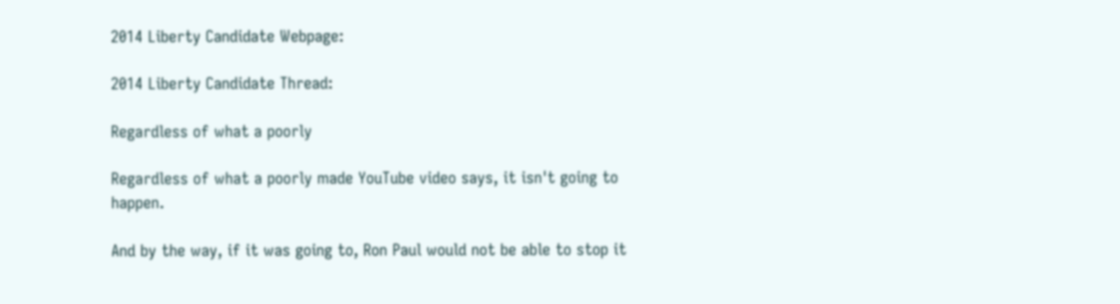2014 Liberty Candidate Webpage:

2014 Liberty Candidate Thread:

Regardless of what a poorly

Regardless of what a poorly made YouTube video says, it isn't going to happen.

And by the way, if it was going to, Ron Paul would not be able to stop it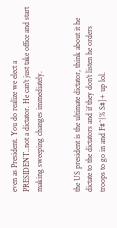even as President. You do realize we elect a PRESIDENT..not a dictator. He can't just take office and start making sweeping changes immediately.


the US president is the ultimate dictator, think about it he dictate to the dictators and if they don't listen he orders troops to go in and F#^{% S#]+ up lol.